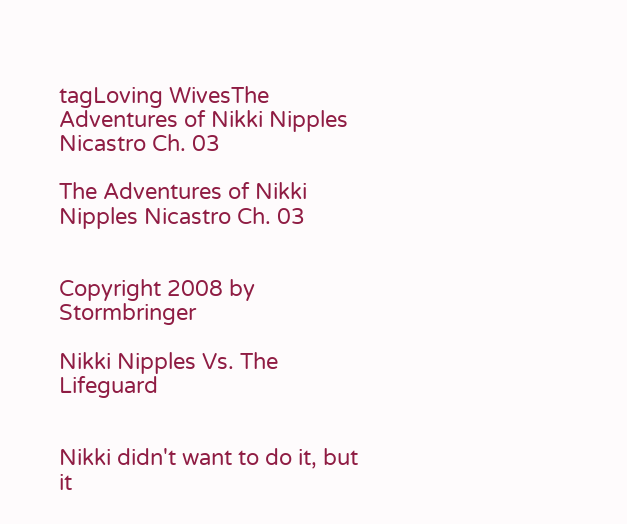tagLoving WivesThe Adventures of Nikki Nipples Nicastro Ch. 03

The Adventures of Nikki Nipples Nicastro Ch. 03


Copyright 2008 by Stormbringer

Nikki Nipples Vs. The Lifeguard


Nikki didn't want to do it, but it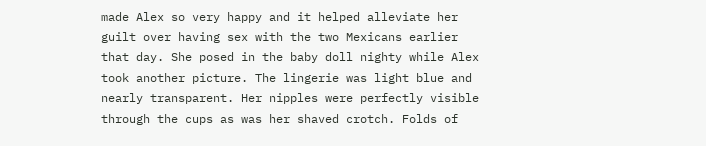made Alex so very happy and it helped alleviate her guilt over having sex with the two Mexicans earlier that day. She posed in the baby doll nighty while Alex took another picture. The lingerie was light blue and nearly transparent. Her nipples were perfectly visible through the cups as was her shaved crotch. Folds of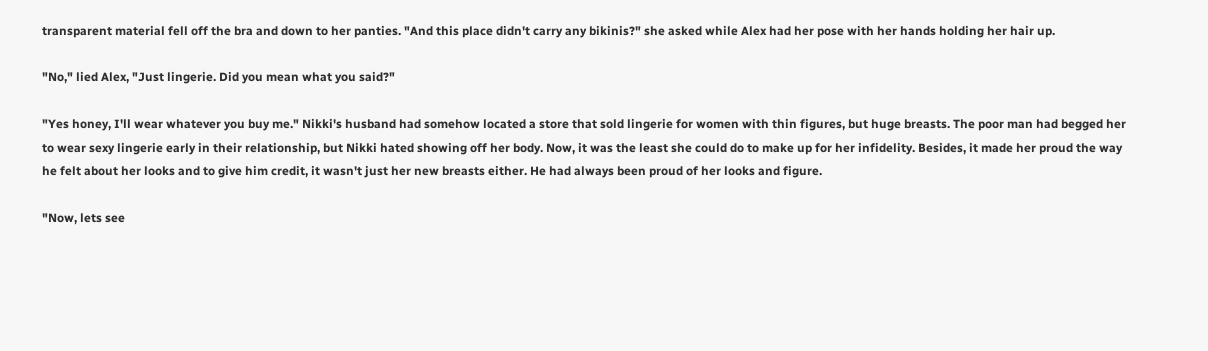transparent material fell off the bra and down to her panties. "And this place didn't carry any bikinis?" she asked while Alex had her pose with her hands holding her hair up.

"No," lied Alex, "Just lingerie. Did you mean what you said?"

"Yes honey, I'll wear whatever you buy me." Nikki's husband had somehow located a store that sold lingerie for women with thin figures, but huge breasts. The poor man had begged her to wear sexy lingerie early in their relationship, but Nikki hated showing off her body. Now, it was the least she could do to make up for her infidelity. Besides, it made her proud the way he felt about her looks and to give him credit, it wasn't just her new breasts either. He had always been proud of her looks and figure.

"Now, lets see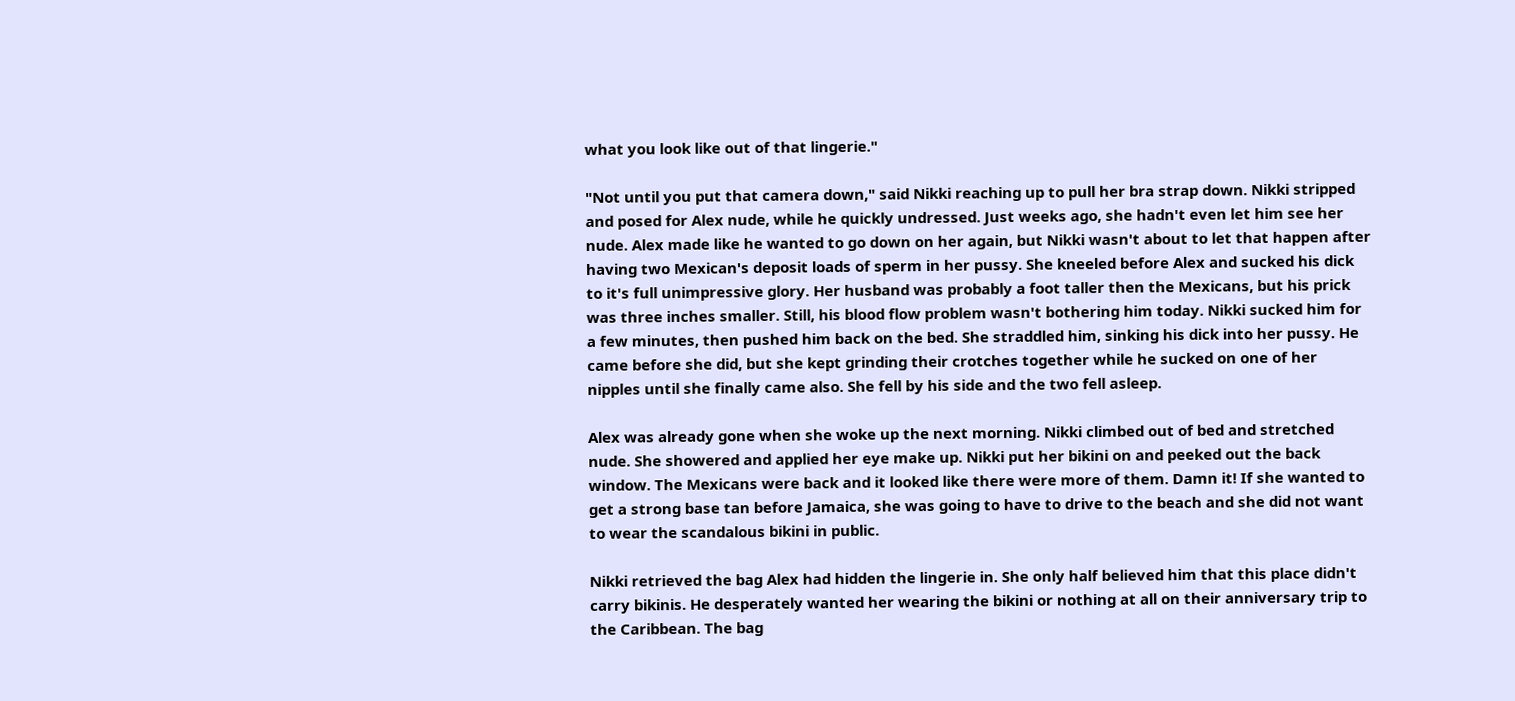what you look like out of that lingerie."

"Not until you put that camera down," said Nikki reaching up to pull her bra strap down. Nikki stripped and posed for Alex nude, while he quickly undressed. Just weeks ago, she hadn't even let him see her nude. Alex made like he wanted to go down on her again, but Nikki wasn't about to let that happen after having two Mexican's deposit loads of sperm in her pussy. She kneeled before Alex and sucked his dick to it's full unimpressive glory. Her husband was probably a foot taller then the Mexicans, but his prick was three inches smaller. Still, his blood flow problem wasn't bothering him today. Nikki sucked him for a few minutes, then pushed him back on the bed. She straddled him, sinking his dick into her pussy. He came before she did, but she kept grinding their crotches together while he sucked on one of her nipples until she finally came also. She fell by his side and the two fell asleep.

Alex was already gone when she woke up the next morning. Nikki climbed out of bed and stretched nude. She showered and applied her eye make up. Nikki put her bikini on and peeked out the back window. The Mexicans were back and it looked like there were more of them. Damn it! If she wanted to get a strong base tan before Jamaica, she was going to have to drive to the beach and she did not want to wear the scandalous bikini in public.

Nikki retrieved the bag Alex had hidden the lingerie in. She only half believed him that this place didn't carry bikinis. He desperately wanted her wearing the bikini or nothing at all on their anniversary trip to the Caribbean. The bag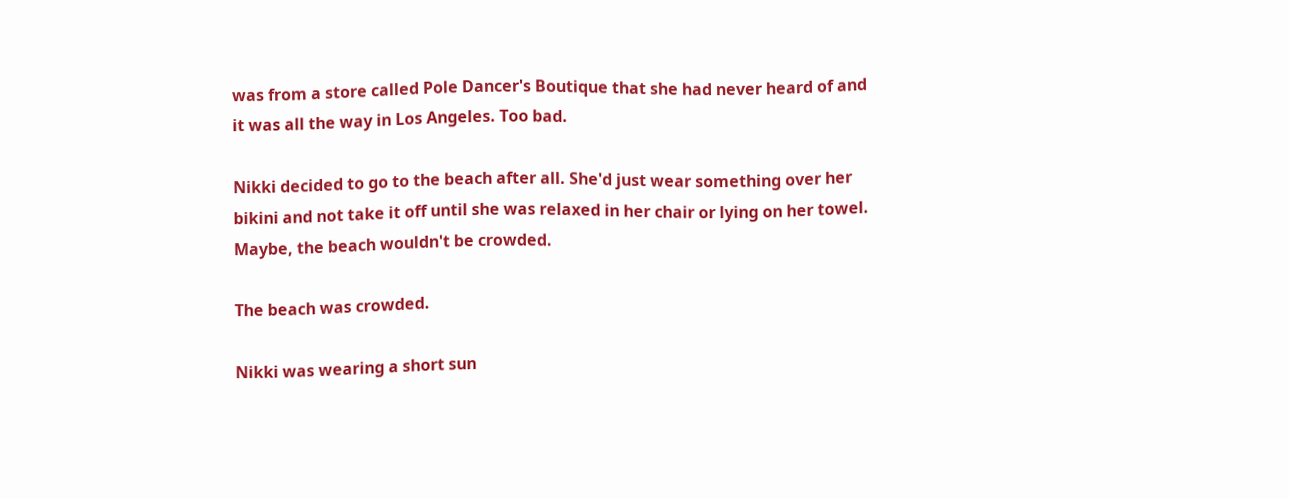was from a store called Pole Dancer's Boutique that she had never heard of and it was all the way in Los Angeles. Too bad.

Nikki decided to go to the beach after all. She'd just wear something over her bikini and not take it off until she was relaxed in her chair or lying on her towel. Maybe, the beach wouldn't be crowded.

The beach was crowded.

Nikki was wearing a short sun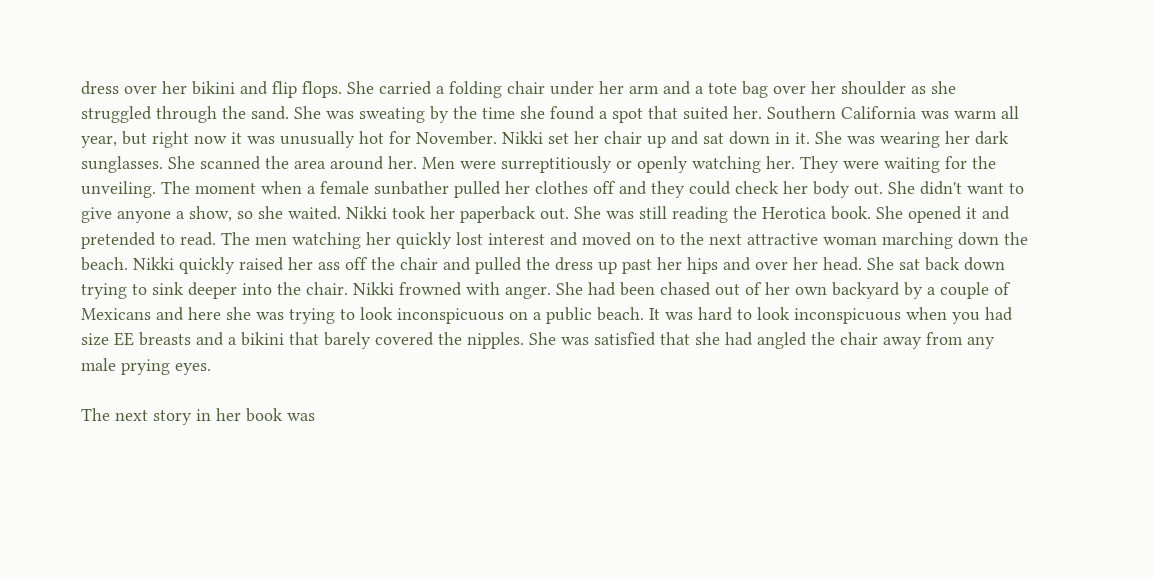dress over her bikini and flip flops. She carried a folding chair under her arm and a tote bag over her shoulder as she struggled through the sand. She was sweating by the time she found a spot that suited her. Southern California was warm all year, but right now it was unusually hot for November. Nikki set her chair up and sat down in it. She was wearing her dark sunglasses. She scanned the area around her. Men were surreptitiously or openly watching her. They were waiting for the unveiling. The moment when a female sunbather pulled her clothes off and they could check her body out. She didn't want to give anyone a show, so she waited. Nikki took her paperback out. She was still reading the Herotica book. She opened it and pretended to read. The men watching her quickly lost interest and moved on to the next attractive woman marching down the beach. Nikki quickly raised her ass off the chair and pulled the dress up past her hips and over her head. She sat back down trying to sink deeper into the chair. Nikki frowned with anger. She had been chased out of her own backyard by a couple of Mexicans and here she was trying to look inconspicuous on a public beach. It was hard to look inconspicuous when you had size EE breasts and a bikini that barely covered the nipples. She was satisfied that she had angled the chair away from any male prying eyes.

The next story in her book was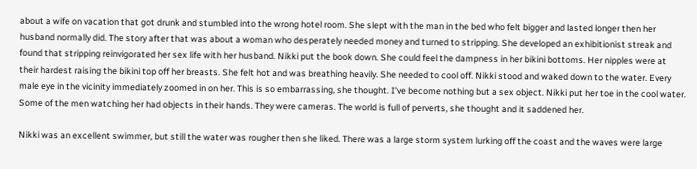about a wife on vacation that got drunk and stumbled into the wrong hotel room. She slept with the man in the bed who felt bigger and lasted longer then her husband normally did. The story after that was about a woman who desperately needed money and turned to stripping. She developed an exhibitionist streak and found that stripping reinvigorated her sex life with her husband. Nikki put the book down. She could feel the dampness in her bikini bottoms. Her nipples were at their hardest raising the bikini top off her breasts. She felt hot and was breathing heavily. She needed to cool off. Nikki stood and waked down to the water. Every male eye in the vicinity immediately zoomed in on her. This is so embarrassing, she thought. I've become nothing but a sex object. Nikki put her toe in the cool water. Some of the men watching her had objects in their hands. They were cameras. The world is full of perverts, she thought and it saddened her.

Nikki was an excellent swimmer, but still the water was rougher then she liked. There was a large storm system lurking off the coast and the waves were large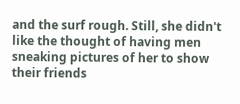and the surf rough. Still, she didn't like the thought of having men sneaking pictures of her to show their friends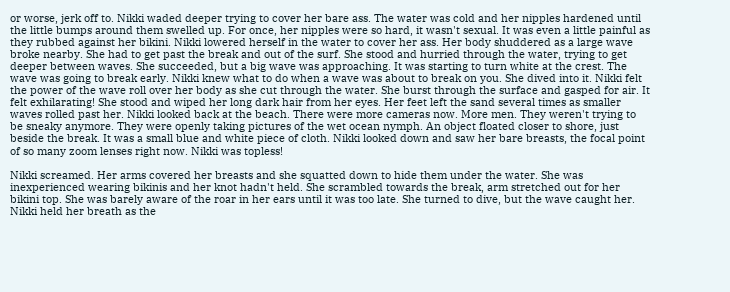or worse, jerk off to. Nikki waded deeper trying to cover her bare ass. The water was cold and her nipples hardened until the little bumps around them swelled up. For once, her nipples were so hard, it wasn't sexual. It was even a little painful as they rubbed against her bikini. Nikki lowered herself in the water to cover her ass. Her body shuddered as a large wave broke nearby. She had to get past the break and out of the surf. She stood and hurried through the water, trying to get deeper between waves. She succeeded, but a big wave was approaching. It was starting to turn white at the crest. The wave was going to break early. Nikki knew what to do when a wave was about to break on you. She dived into it. Nikki felt the power of the wave roll over her body as she cut through the water. She burst through the surface and gasped for air. It felt exhilarating! She stood and wiped her long dark hair from her eyes. Her feet left the sand several times as smaller waves rolled past her. Nikki looked back at the beach. There were more cameras now. More men. They weren't trying to be sneaky anymore. They were openly taking pictures of the wet ocean nymph. An object floated closer to shore, just beside the break. It was a small blue and white piece of cloth. Nikki looked down and saw her bare breasts, the focal point of so many zoom lenses right now. Nikki was topless!

Nikki screamed. Her arms covered her breasts and she squatted down to hide them under the water. She was inexperienced wearing bikinis and her knot hadn't held. She scrambled towards the break, arm stretched out for her bikini top. She was barely aware of the roar in her ears until it was too late. She turned to dive, but the wave caught her. Nikki held her breath as the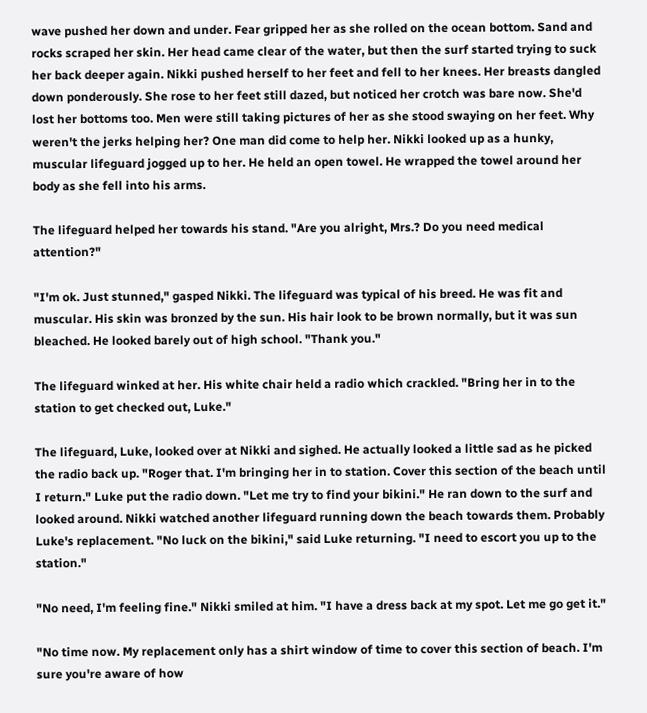wave pushed her down and under. Fear gripped her as she rolled on the ocean bottom. Sand and rocks scraped her skin. Her head came clear of the water, but then the surf started trying to suck her back deeper again. Nikki pushed herself to her feet and fell to her knees. Her breasts dangled down ponderously. She rose to her feet still dazed, but noticed her crotch was bare now. She'd lost her bottoms too. Men were still taking pictures of her as she stood swaying on her feet. Why weren't the jerks helping her? One man did come to help her. Nikki looked up as a hunky, muscular lifeguard jogged up to her. He held an open towel. He wrapped the towel around her body as she fell into his arms.

The lifeguard helped her towards his stand. "Are you alright, Mrs.? Do you need medical attention?"

"I'm ok. Just stunned," gasped Nikki. The lifeguard was typical of his breed. He was fit and muscular. His skin was bronzed by the sun. His hair look to be brown normally, but it was sun bleached. He looked barely out of high school. "Thank you."

The lifeguard winked at her. His white chair held a radio which crackled. "Bring her in to the station to get checked out, Luke."

The lifeguard, Luke, looked over at Nikki and sighed. He actually looked a little sad as he picked the radio back up. "Roger that. I'm bringing her in to station. Cover this section of the beach until I return." Luke put the radio down. "Let me try to find your bikini." He ran down to the surf and looked around. Nikki watched another lifeguard running down the beach towards them. Probably Luke's replacement. "No luck on the bikini," said Luke returning. "I need to escort you up to the station."

"No need, I'm feeling fine." Nikki smiled at him. "I have a dress back at my spot. Let me go get it."

"No time now. My replacement only has a shirt window of time to cover this section of beach. I'm sure you're aware of how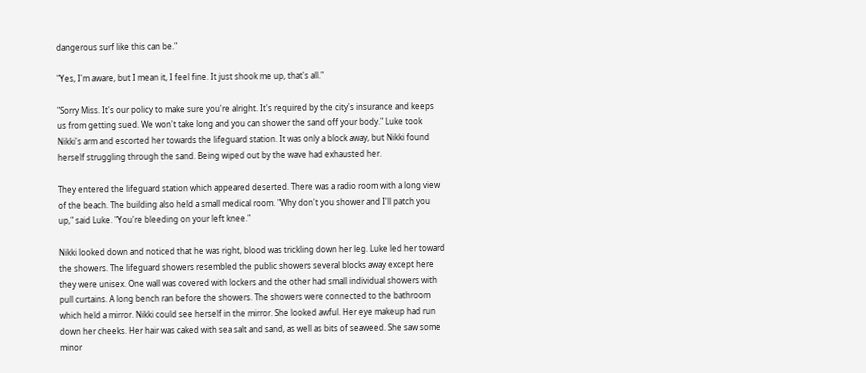dangerous surf like this can be."

"Yes, I'm aware, but I mean it, I feel fine. It just shook me up, that's all."

"Sorry Miss. It's our policy to make sure you're alright. It's required by the city's insurance and keeps us from getting sued. We won't take long and you can shower the sand off your body." Luke took Nikki's arm and escorted her towards the lifeguard station. It was only a block away, but Nikki found herself struggling through the sand. Being wiped out by the wave had exhausted her.

They entered the lifeguard station which appeared deserted. There was a radio room with a long view of the beach. The building also held a small medical room. "Why don't you shower and I'll patch you up," said Luke. "You're bleeding on your left knee."

Nikki looked down and noticed that he was right, blood was trickling down her leg. Luke led her toward the showers. The lifeguard showers resembled the public showers several blocks away except here they were unisex. One wall was covered with lockers and the other had small individual showers with pull curtains. A long bench ran before the showers. The showers were connected to the bathroom which held a mirror. Nikki could see herself in the mirror. She looked awful. Her eye makeup had run down her cheeks. Her hair was caked with sea salt and sand, as well as bits of seaweed. She saw some minor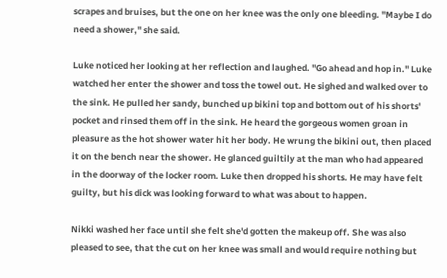scrapes and bruises, but the one on her knee was the only one bleeding. "Maybe I do need a shower," she said.

Luke noticed her looking at her reflection and laughed. "Go ahead and hop in." Luke watched her enter the shower and toss the towel out. He sighed and walked over to the sink. He pulled her sandy, bunched up bikini top and bottom out of his shorts' pocket and rinsed them off in the sink. He heard the gorgeous women groan in pleasure as the hot shower water hit her body. He wrung the bikini out, then placed it on the bench near the shower. He glanced guiltily at the man who had appeared in the doorway of the locker room. Luke then dropped his shorts. He may have felt guilty, but his dick was looking forward to what was about to happen.

Nikki washed her face until she felt she'd gotten the makeup off. She was also pleased to see, that the cut on her knee was small and would require nothing but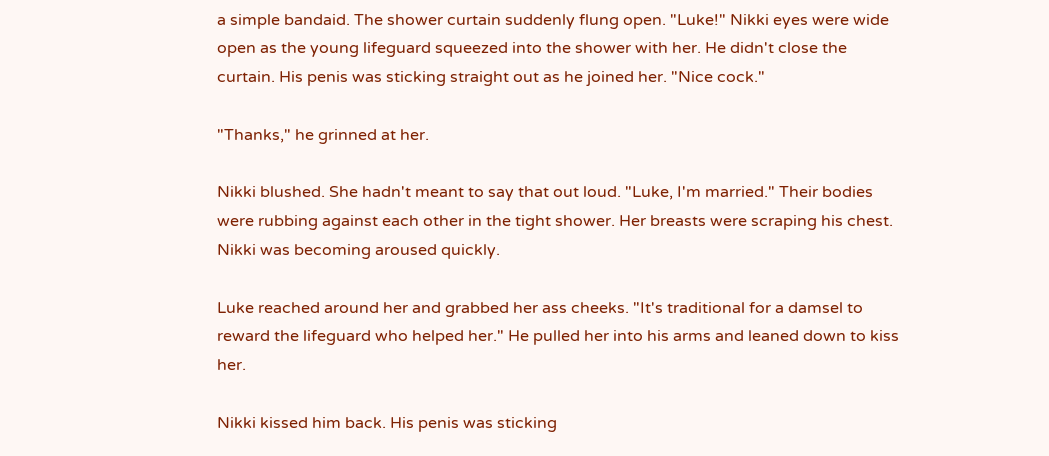a simple bandaid. The shower curtain suddenly flung open. "Luke!" Nikki eyes were wide open as the young lifeguard squeezed into the shower with her. He didn't close the curtain. His penis was sticking straight out as he joined her. "Nice cock."

"Thanks," he grinned at her.

Nikki blushed. She hadn't meant to say that out loud. "Luke, I'm married." Their bodies were rubbing against each other in the tight shower. Her breasts were scraping his chest. Nikki was becoming aroused quickly.

Luke reached around her and grabbed her ass cheeks. "It's traditional for a damsel to reward the lifeguard who helped her." He pulled her into his arms and leaned down to kiss her.

Nikki kissed him back. His penis was sticking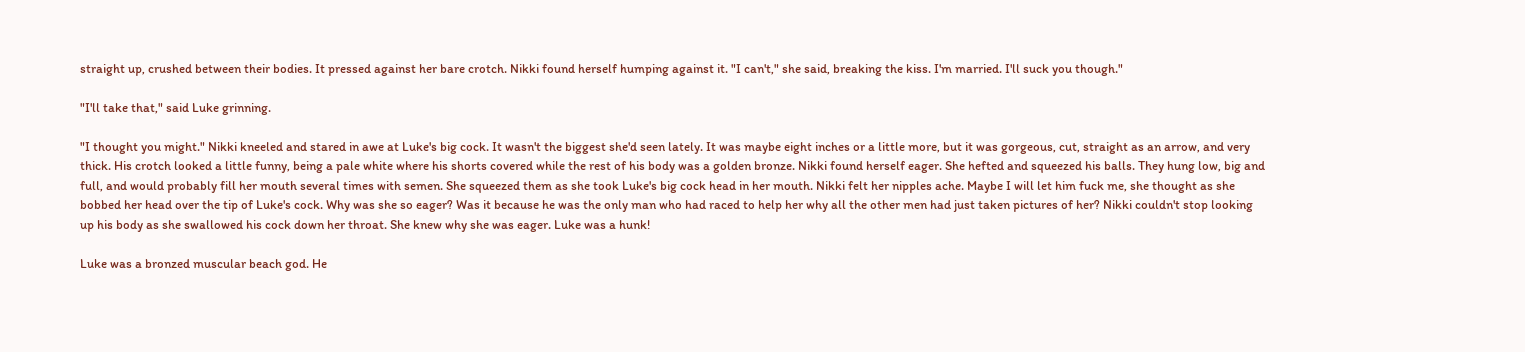straight up, crushed between their bodies. It pressed against her bare crotch. Nikki found herself humping against it. "I can't," she said, breaking the kiss. I'm married. I'll suck you though."

"I'll take that," said Luke grinning.

"I thought you might." Nikki kneeled and stared in awe at Luke's big cock. It wasn't the biggest she'd seen lately. It was maybe eight inches or a little more, but it was gorgeous, cut, straight as an arrow, and very thick. His crotch looked a little funny, being a pale white where his shorts covered while the rest of his body was a golden bronze. Nikki found herself eager. She hefted and squeezed his balls. They hung low, big and full, and would probably fill her mouth several times with semen. She squeezed them as she took Luke's big cock head in her mouth. Nikki felt her nipples ache. Maybe I will let him fuck me, she thought as she bobbed her head over the tip of Luke's cock. Why was she so eager? Was it because he was the only man who had raced to help her why all the other men had just taken pictures of her? Nikki couldn't stop looking up his body as she swallowed his cock down her throat. She knew why she was eager. Luke was a hunk!

Luke was a bronzed muscular beach god. He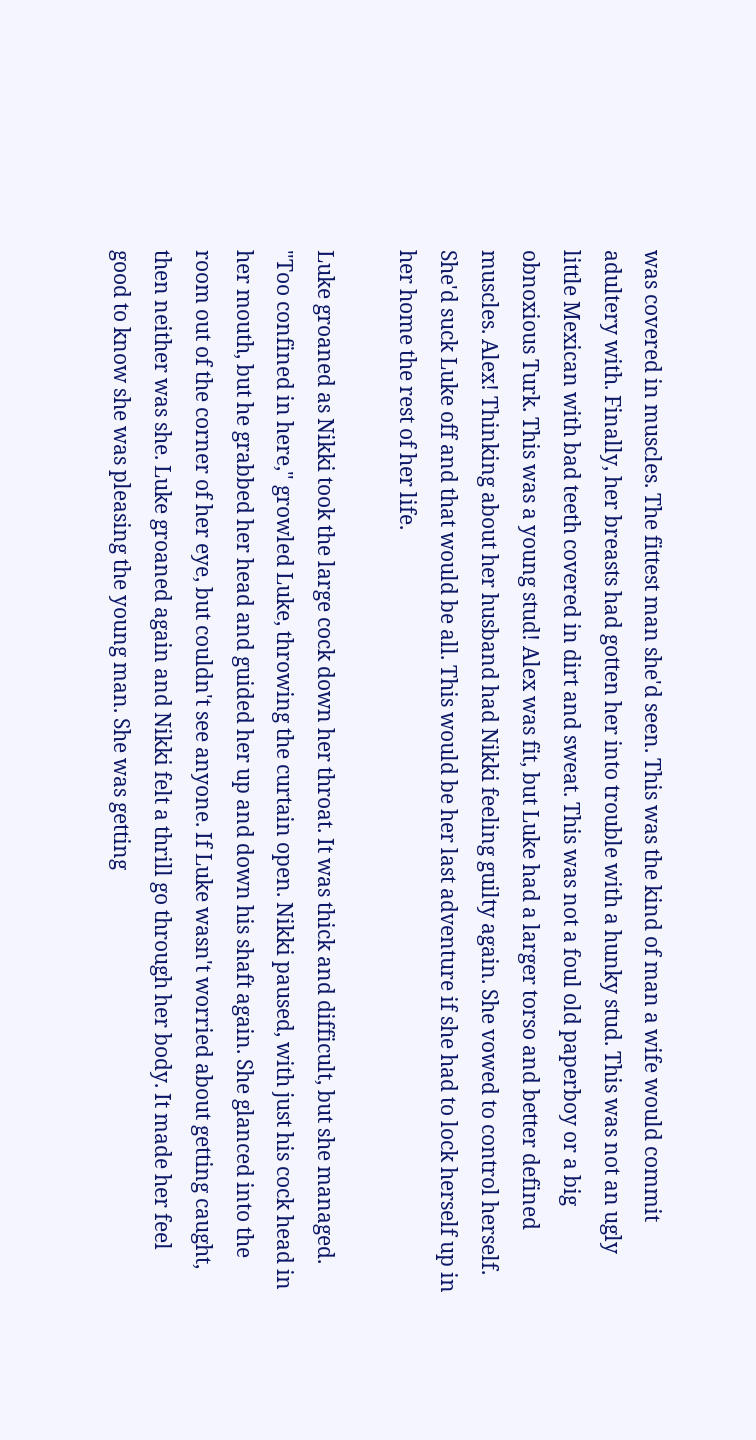was covered in muscles. The fittest man she'd seen. This was the kind of man a wife would commit adultery with. Finally, her breasts had gotten her into trouble with a hunky stud. This was not an ugly little Mexican with bad teeth covered in dirt and sweat. This was not a foul old paperboy or a big obnoxious Turk. This was a young stud! Alex was fit, but Luke had a larger torso and better defined muscles. Alex! Thinking about her husband had Nikki feeling guilty again. She vowed to control herself. She'd suck Luke off and that would be all. This would be her last adventure if she had to lock herself up in her home the rest of her life.

Luke groaned as Nikki took the large cock down her throat. It was thick and difficult, but she managed. "Too confined in here," growled Luke, throwing the curtain open. Nikki paused, with just his cock head in her mouth, but he grabbed her head and guided her up and down his shaft again. She glanced into the room out of the corner of her eye, but couldn't see anyone. If Luke wasn't worried about getting caught, then neither was she. Luke groaned again and Nikki felt a thrill go through her body. It made her feel good to know she was pleasing the young man. She was getting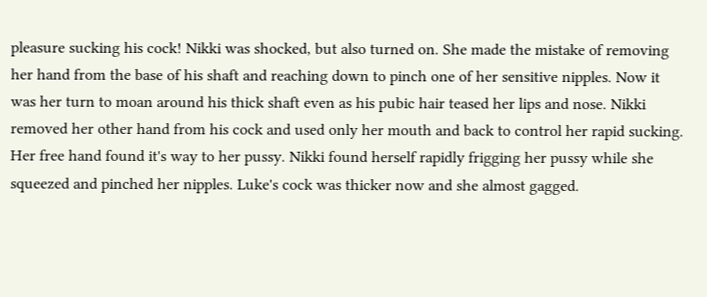pleasure sucking his cock! Nikki was shocked, but also turned on. She made the mistake of removing her hand from the base of his shaft and reaching down to pinch one of her sensitive nipples. Now it was her turn to moan around his thick shaft even as his pubic hair teased her lips and nose. Nikki removed her other hand from his cock and used only her mouth and back to control her rapid sucking. Her free hand found it's way to her pussy. Nikki found herself rapidly frigging her pussy while she squeezed and pinched her nipples. Luke's cock was thicker now and she almost gagged.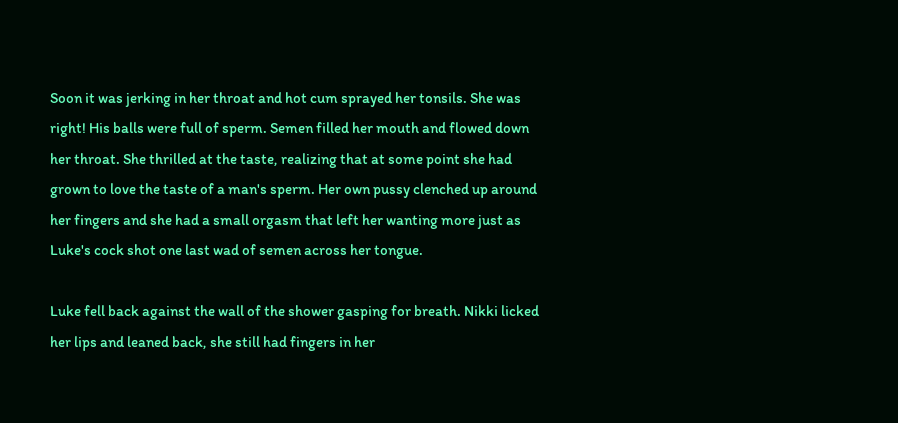Soon it was jerking in her throat and hot cum sprayed her tonsils. She was right! His balls were full of sperm. Semen filled her mouth and flowed down her throat. She thrilled at the taste, realizing that at some point she had grown to love the taste of a man's sperm. Her own pussy clenched up around her fingers and she had a small orgasm that left her wanting more just as Luke's cock shot one last wad of semen across her tongue.

Luke fell back against the wall of the shower gasping for breath. Nikki licked her lips and leaned back, she still had fingers in her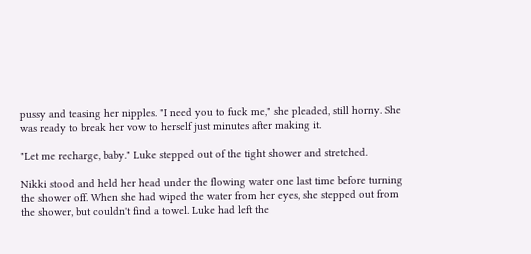pussy and teasing her nipples. "I need you to fuck me," she pleaded, still horny. She was ready to break her vow to herself just minutes after making it.

"Let me recharge, baby." Luke stepped out of the tight shower and stretched.

Nikki stood and held her head under the flowing water one last time before turning the shower off. When she had wiped the water from her eyes, she stepped out from the shower, but couldn't find a towel. Luke had left the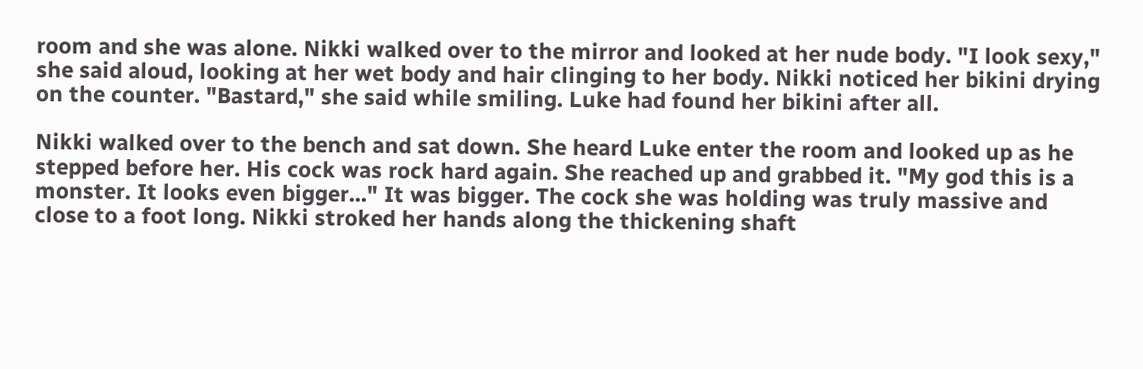room and she was alone. Nikki walked over to the mirror and looked at her nude body. "I look sexy," she said aloud, looking at her wet body and hair clinging to her body. Nikki noticed her bikini drying on the counter. "Bastard," she said while smiling. Luke had found her bikini after all.

Nikki walked over to the bench and sat down. She heard Luke enter the room and looked up as he stepped before her. His cock was rock hard again. She reached up and grabbed it. "My god this is a monster. It looks even bigger..." It was bigger. The cock she was holding was truly massive and close to a foot long. Nikki stroked her hands along the thickening shaft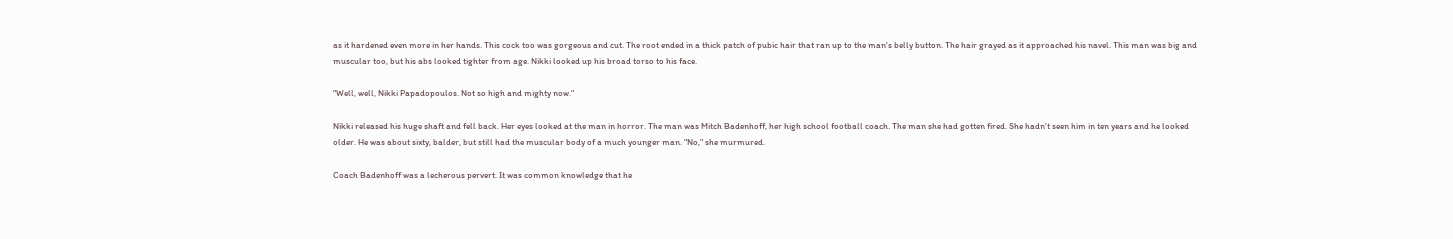as it hardened even more in her hands. This cock too was gorgeous and cut. The root ended in a thick patch of pubic hair that ran up to the man's belly button. The hair grayed as it approached his navel. This man was big and muscular too, but his abs looked tighter from age. Nikki looked up his broad torso to his face.

"Well, well, Nikki Papadopoulos. Not so high and mighty now."

Nikki released his huge shaft and fell back. Her eyes looked at the man in horror. The man was Mitch Badenhoff, her high school football coach. The man she had gotten fired. She hadn't seen him in ten years and he looked older. He was about sixty, balder, but still had the muscular body of a much younger man. "No," she murmured.

Coach Badenhoff was a lecherous pervert. It was common knowledge that he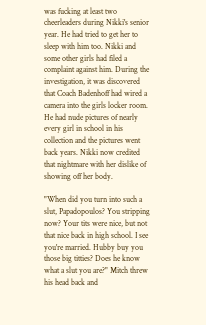was fucking at least two cheerleaders during Nikki's senior year. He had tried to get her to sleep with him too. Nikki and some other girls had filed a complaint against him. During the investigation, it was discovered that Coach Badenhoff had wired a camera into the girls locker room. He had nude pictures of nearly every girl in school in his collection and the pictures went back years. Nikki now credited that nightmare with her dislike of showing off her body.

"When did you turn into such a slut, Papadopoulos? You stripping now? Your tits were nice, but not that nice back in high school. I see you're married. Hubby buy you those big titties? Does he know what a slut you are?" Mitch threw his head back and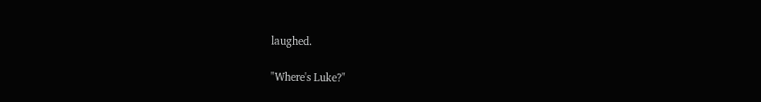laughed.

"Where's Luke?"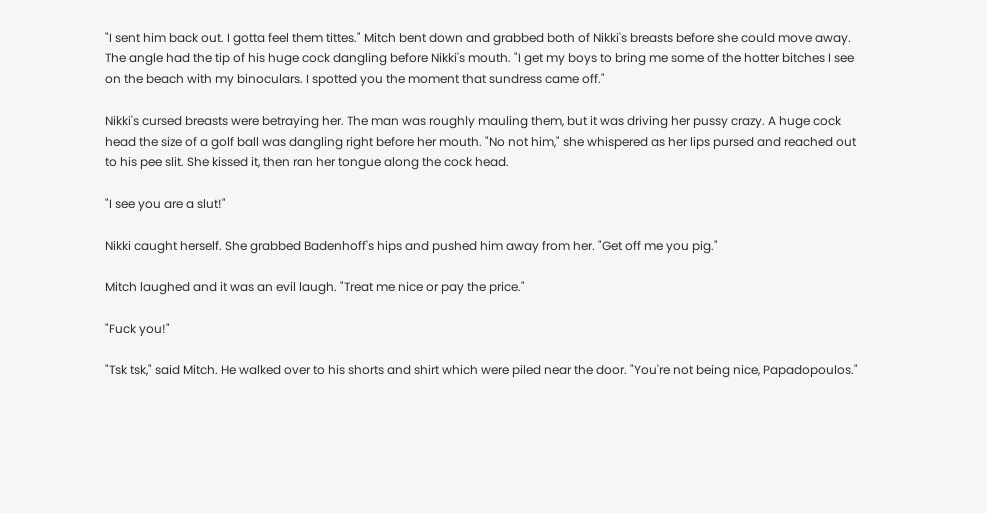"I sent him back out. I gotta feel them tittes." Mitch bent down and grabbed both of Nikki's breasts before she could move away. The angle had the tip of his huge cock dangling before Nikki's mouth. "I get my boys to bring me some of the hotter bitches I see on the beach with my binoculars. I spotted you the moment that sundress came off."

Nikki's cursed breasts were betraying her. The man was roughly mauling them, but it was driving her pussy crazy. A huge cock head the size of a golf ball was dangling right before her mouth. "No not him," she whispered as her lips pursed and reached out to his pee slit. She kissed it, then ran her tongue along the cock head.

"I see you are a slut!"

Nikki caught herself. She grabbed Badenhoff's hips and pushed him away from her. "Get off me you pig."

Mitch laughed and it was an evil laugh. "Treat me nice or pay the price."

"Fuck you!"

"Tsk tsk," said Mitch. He walked over to his shorts and shirt which were piled near the door. "You're not being nice, Papadopoulos."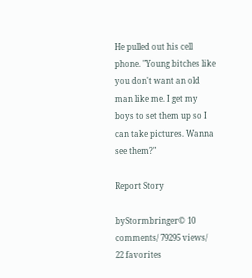He pulled out his cell phone. "Young bitches like you don't want an old man like me. I get my boys to set them up so I can take pictures. Wanna see them?"

Report Story

byStormbringer© 10 comments/ 79295 views/ 22 favorites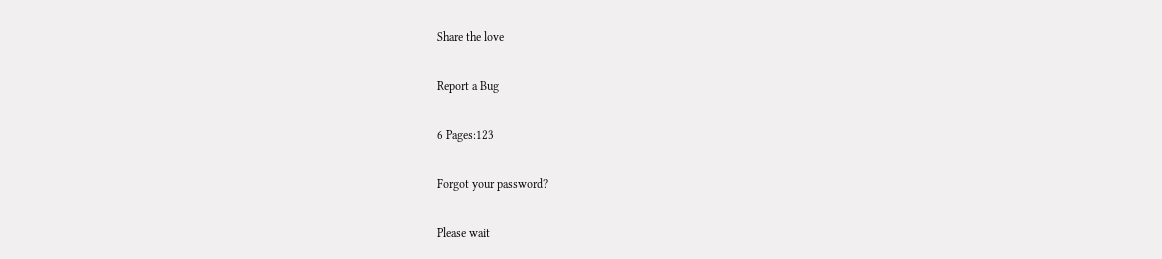Share the love

Report a Bug

6 Pages:123

Forgot your password?

Please wait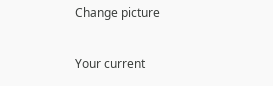Change picture

Your current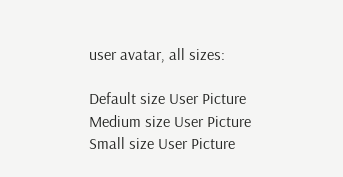user avatar, all sizes:

Default size User Picture  Medium size User Picture  Small size User Picture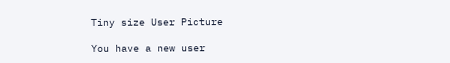Tiny size User Picture

You have a new user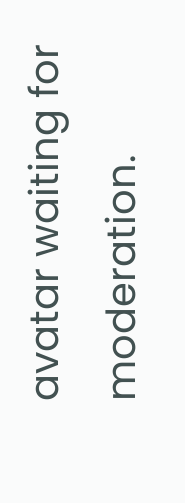avatar waiting for moderation.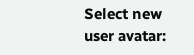Select new user avatar: